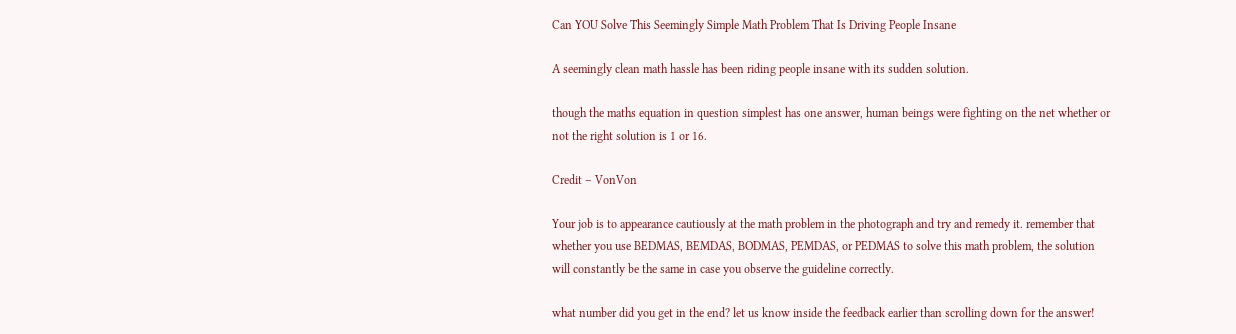Can YOU Solve This Seemingly Simple Math Problem That Is Driving People Insane

A seemingly clean math hassle has been riding people insane with its sudden solution.

though the maths equation in question simplest has one answer, human beings were fighting on the net whether or not the right solution is 1 or 16.

Credit – VonVon

Your job is to appearance cautiously at the math problem in the photograph and try and remedy it. remember that whether you use BEDMAS, BEMDAS, BODMAS, PEMDAS, or PEDMAS to solve this math problem, the solution will constantly be the same in case you observe the guideline correctly.

what number did you get in the end? let us know inside the feedback earlier than scrolling down for the answer!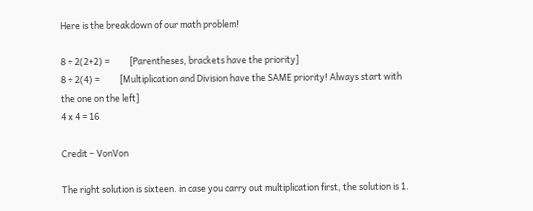Here is the breakdown of our math problem!

8 ÷ 2(2+2) =          [Parentheses, brackets have the priority]
8 ÷ 2(4) =          [Multiplication and Division have the SAME priority! Always start with the one on the left]
4 x 4 = 16

Credit – VonVon

The right solution is sixteen. in case you carry out multiplication first, the solution is 1.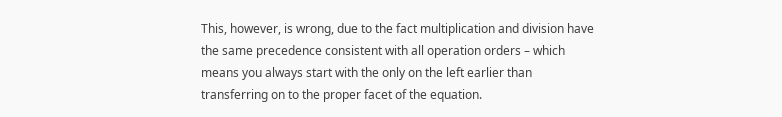This, however, is wrong, due to the fact multiplication and division have the same precedence consistent with all operation orders – which means you always start with the only on the left earlier than transferring on to the proper facet of the equation.